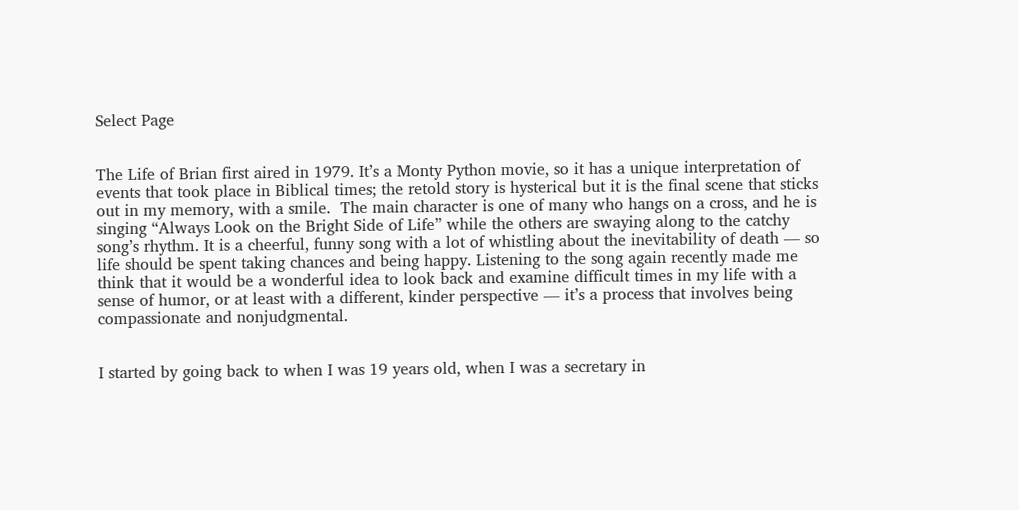Select Page


The Life of Brian first aired in 1979. It’s a Monty Python movie, so it has a unique interpretation of events that took place in Biblical times; the retold story is hysterical but it is the final scene that sticks out in my memory, with a smile.  The main character is one of many who hangs on a cross, and he is singing “Always Look on the Bright Side of Life” while the others are swaying along to the catchy song’s rhythm. It is a cheerful, funny song with a lot of whistling about the inevitability of death — so life should be spent taking chances and being happy. Listening to the song again recently made me think that it would be a wonderful idea to look back and examine difficult times in my life with a sense of humor, or at least with a different, kinder perspective — it’s a process that involves being compassionate and nonjudgmental.


I started by going back to when I was 19 years old, when I was a secretary in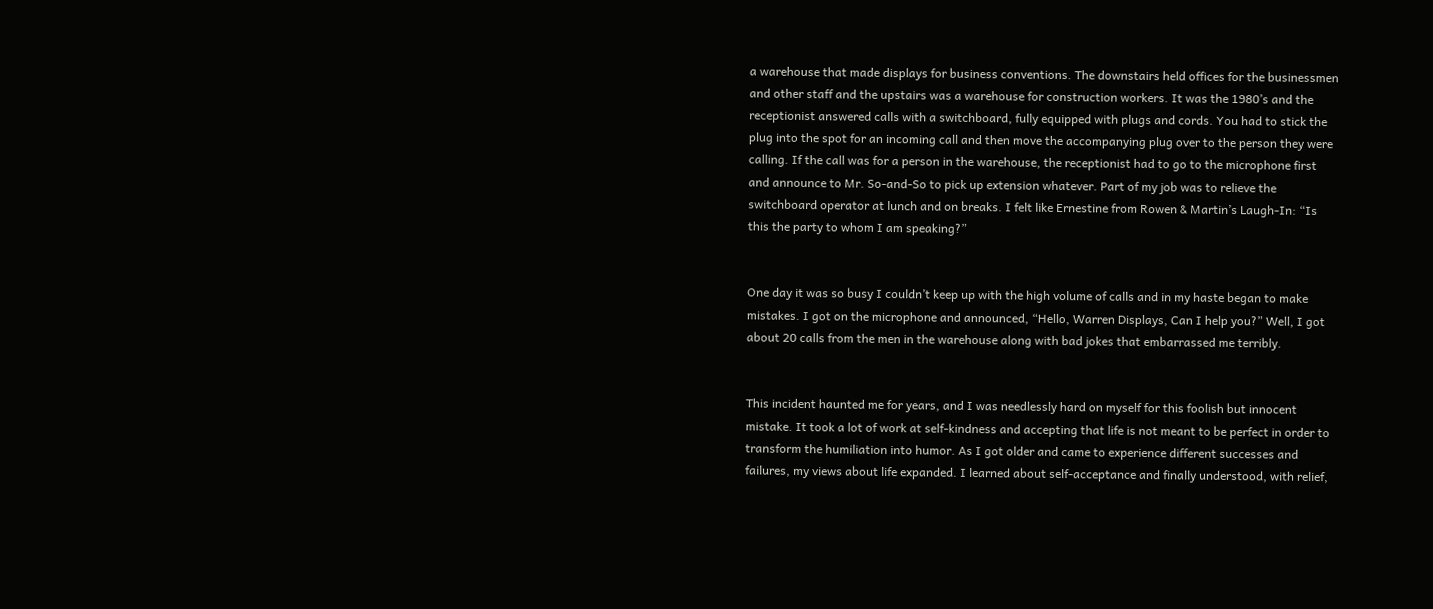a warehouse that made displays for business conventions. The downstairs held offices for the businessmen and other staff and the upstairs was a warehouse for construction workers. It was the 1980’s and the receptionist answered calls with a switchboard, fully equipped with plugs and cords. You had to stick the plug into the spot for an incoming call and then move the accompanying plug over to the person they were calling. If the call was for a person in the warehouse, the receptionist had to go to the microphone first and announce to Mr. So-and-So to pick up extension whatever. Part of my job was to relieve the switchboard operator at lunch and on breaks. I felt like Ernestine from Rowen & Martin’s Laugh-In: “Is this the party to whom I am speaking?”


One day it was so busy I couldn’t keep up with the high volume of calls and in my haste began to make mistakes. I got on the microphone and announced, “Hello, Warren Displays, Can I help you?” Well, I got about 20 calls from the men in the warehouse along with bad jokes that embarrassed me terribly.


This incident haunted me for years, and I was needlessly hard on myself for this foolish but innocent mistake. It took a lot of work at self-kindness and accepting that life is not meant to be perfect in order to transform the humiliation into humor. As I got older and came to experience different successes and failures, my views about life expanded. I learned about self-acceptance and finally understood, with relief,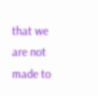that we are not made to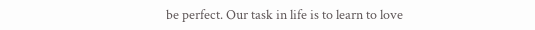be perfect. Our task in life is to learn to love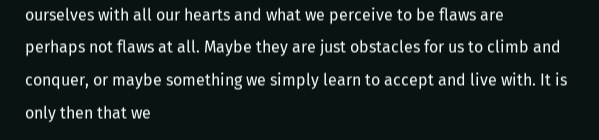ourselves with all our hearts and what we perceive to be flaws are perhaps not flaws at all. Maybe they are just obstacles for us to climb and conquer, or maybe something we simply learn to accept and live with. It is only then that we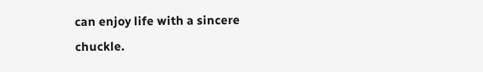can enjoy life with a sincere chuckle.